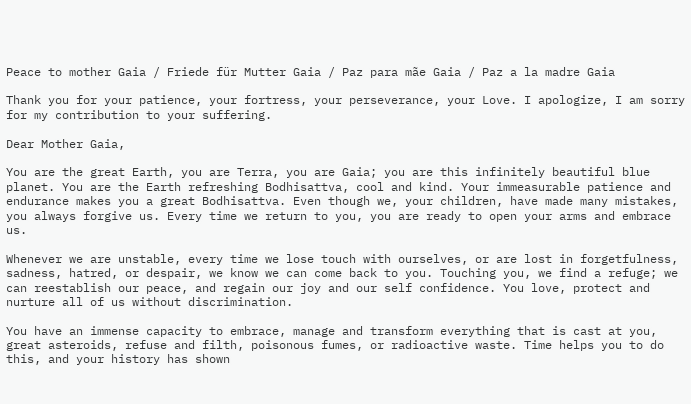Peace to mother Gaia / Friede für Mutter Gaia / Paz para mãe Gaia / Paz a la madre Gaia

Thank you for your patience, your fortress, your perseverance, your Love. I apologize, I am sorry for my contribution to your suffering.

Dear Mother Gaia,

You are the great Earth, you are Terra, you are Gaia; you are this infinitely beautiful blue planet. You are the Earth refreshing Bodhisattva, cool and kind. Your immeasurable patience and endurance makes you a great Bodhisattva. Even though we, your children, have made many mistakes, you always forgive us. Every time we return to you, you are ready to open your arms and embrace us.

Whenever we are unstable, every time we lose touch with ourselves, or are lost in forgetfulness, sadness, hatred, or despair, we know we can come back to you. Touching you, we find a refuge; we can reestablish our peace, and regain our joy and our self confidence. You love, protect and nurture all of us without discrimination.

You have an immense capacity to embrace, manage and transform everything that is cast at you, great asteroids, refuse and filth, poisonous fumes, or radioactive waste. Time helps you to do this, and your history has shown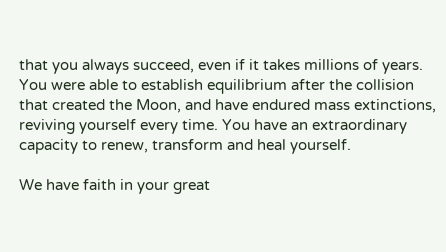that you always succeed, even if it takes millions of years. You were able to establish equilibrium after the collision that created the Moon, and have endured mass extinctions, reviving yourself every time. You have an extraordinary capacity to renew, transform and heal yourself.

We have faith in your great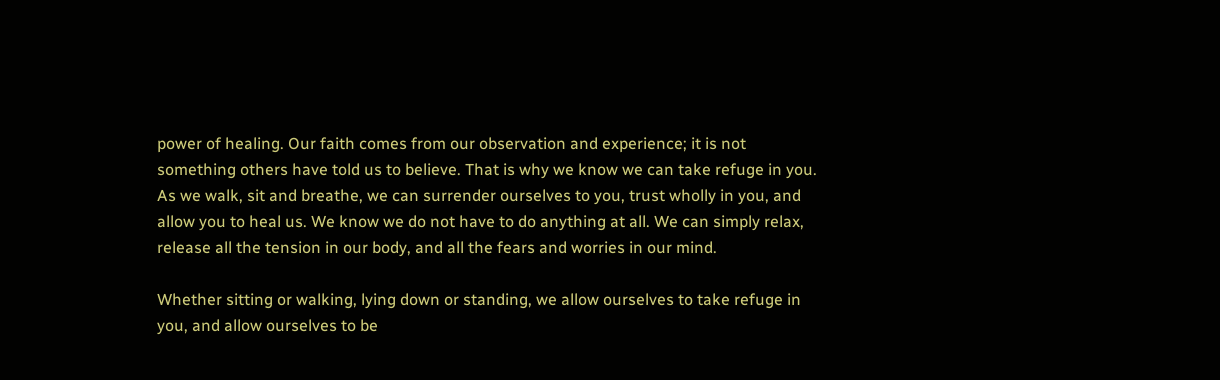power of healing. Our faith comes from our observation and experience; it is not something others have told us to believe. That is why we know we can take refuge in you. As we walk, sit and breathe, we can surrender ourselves to you, trust wholly in you, and allow you to heal us. We know we do not have to do anything at all. We can simply relax, release all the tension in our body, and all the fears and worries in our mind.

Whether sitting or walking, lying down or standing, we allow ourselves to take refuge in you, and allow ourselves to be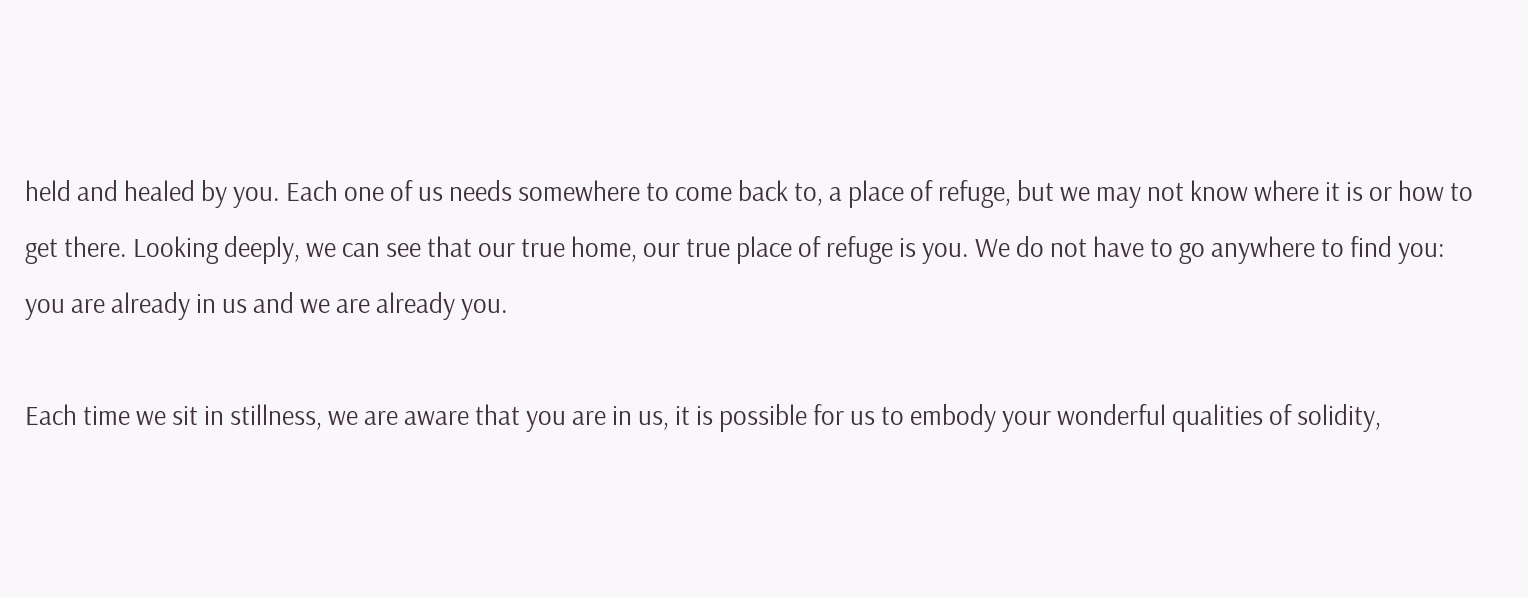held and healed by you. Each one of us needs somewhere to come back to, a place of refuge, but we may not know where it is or how to get there. Looking deeply, we can see that our true home, our true place of refuge is you. We do not have to go anywhere to find you: you are already in us and we are already you.

Each time we sit in stillness, we are aware that you are in us, it is possible for us to embody your wonderful qualities of solidity,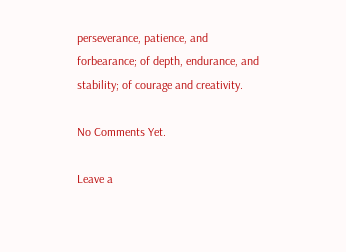perseverance, patience, and forbearance; of depth, endurance, and stability; of courage and creativity.

No Comments Yet.

Leave a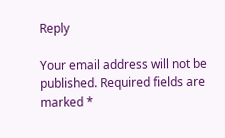Reply

Your email address will not be published. Required fields are marked *